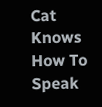Cat Knows How To Speak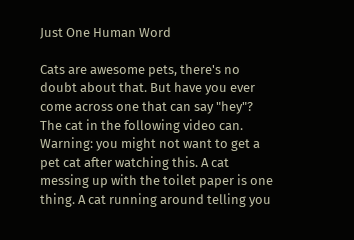Just One Human Word

Cats are awesome pets, there's no doubt about that. But have you ever come across one that can say "hey"? The cat in the following video can. Warning: you might not want to get a pet cat after watching this. A cat messing up with the toilet paper is one thing. A cat running around telling you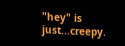"hey" is just...creepy.